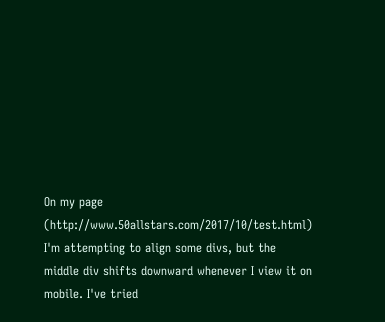On my page (http://www.50allstars.com/2017/10/test.html) I'm attempting to align some divs, but the middle div shifts downward whenever I view it on mobile. I've tried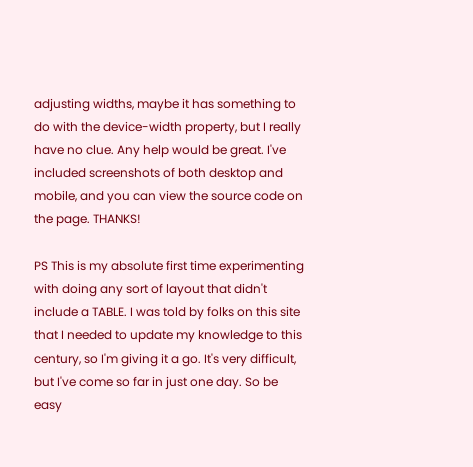adjusting widths, maybe it has something to do with the device-width property, but I really have no clue. Any help would be great. I've included screenshots of both desktop and mobile, and you can view the source code on the page. THANKS!

PS This is my absolute first time experimenting with doing any sort of layout that didn't include a TABLE. I was told by folks on this site that I needed to update my knowledge to this century, so I'm giving it a go. It's very difficult, but I've come so far in just one day. So be easy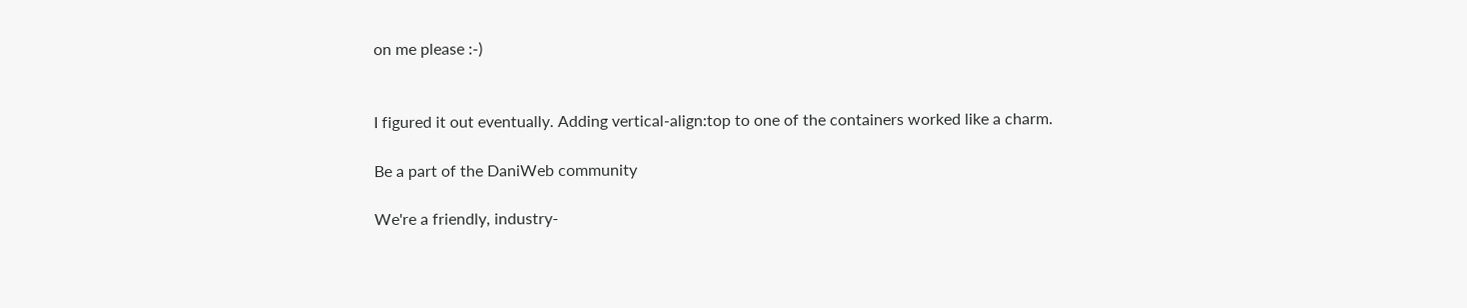on me please :-)


I figured it out eventually. Adding vertical-align:top to one of the containers worked like a charm.

Be a part of the DaniWeb community

We're a friendly, industry-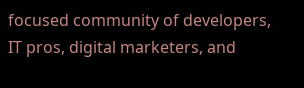focused community of developers, IT pros, digital marketers, and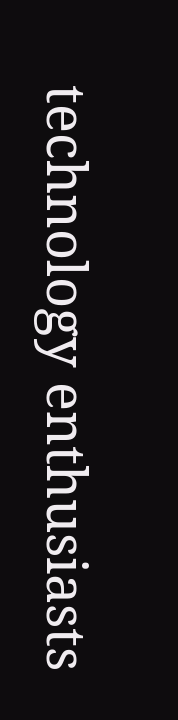technology enthusiasts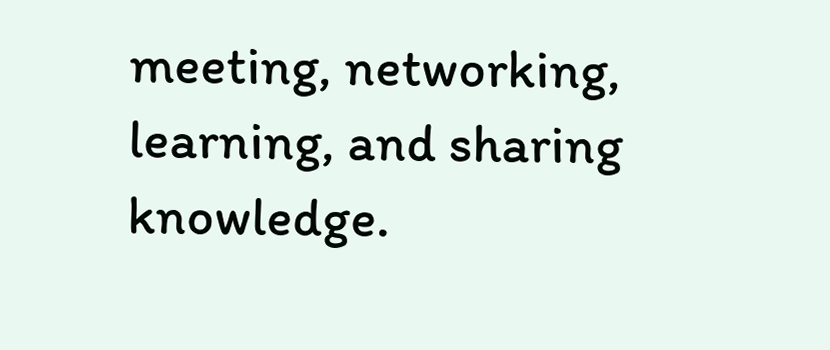meeting, networking, learning, and sharing knowledge.